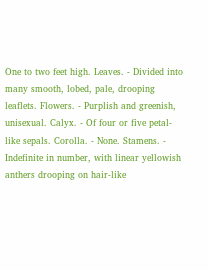One to two feet high. Leaves. - Divided into many smooth, lobed, pale, drooping leaflets. Flowers. - Purplish and greenish, unisexual. Calyx. - Of four or five petal-like sepals. Corolla. - None. Stamens. - Indefinite in number, with linear yellowish anthers drooping on hair-like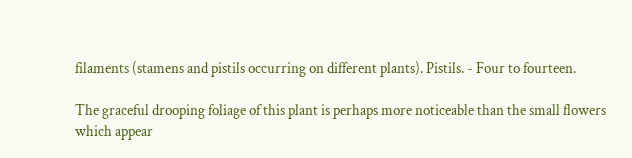filaments (stamens and pistils occurring on different plants). Pistils. - Four to fourteen.

The graceful drooping foliage of this plant is perhaps more noticeable than the small flowers which appear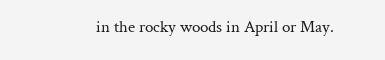in the rocky woods in April or May.